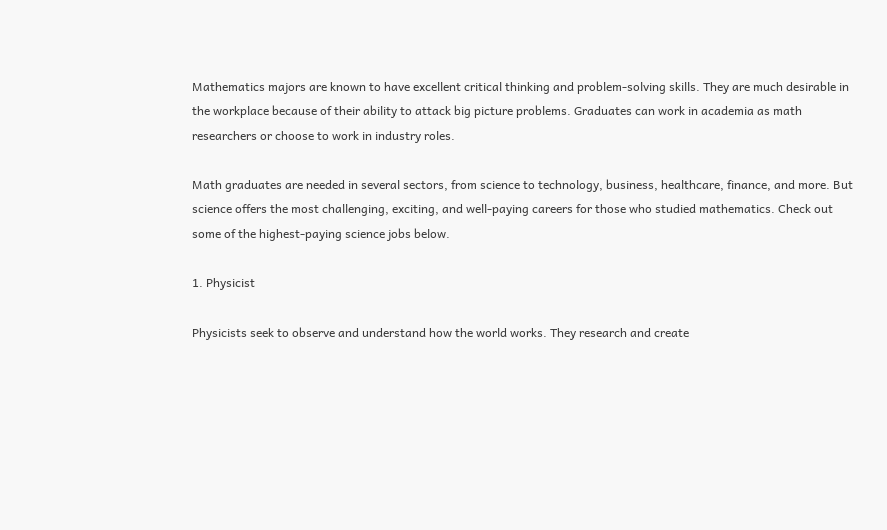Mathematics majors are known to have excellent critical thinking and problem-solving skills. They are much desirable in the workplace because of their ability to attack big picture problems. Graduates can work in academia as math researchers or choose to work in industry roles.

Math graduates are needed in several sectors, from science to technology, business, healthcare, finance, and more. But science offers the most challenging, exciting, and well-paying careers for those who studied mathematics. Check out some of the highest-paying science jobs below.

1. Physicist

Physicists seek to observe and understand how the world works. They research and create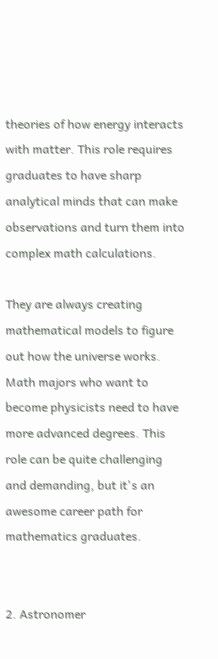theories of how energy interacts with matter. This role requires graduates to have sharp analytical minds that can make observations and turn them into complex math calculations.

They are always creating mathematical models to figure out how the universe works. Math majors who want to become physicists need to have more advanced degrees. This role can be quite challenging and demanding, but it's an awesome career path for mathematics graduates.


2. Astronomer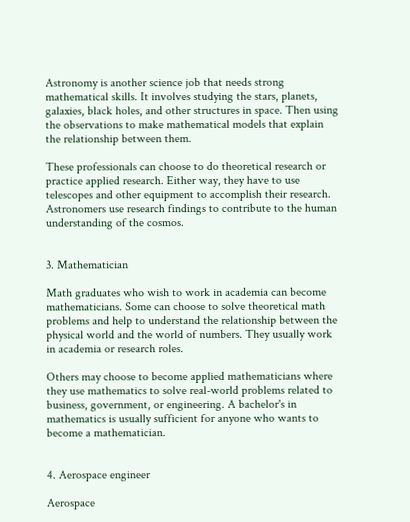Astronomy is another science job that needs strong mathematical skills. It involves studying the stars, planets, galaxies, black holes, and other structures in space. Then using the observations to make mathematical models that explain the relationship between them.

These professionals can choose to do theoretical research or practice applied research. Either way, they have to use telescopes and other equipment to accomplish their research. Astronomers use research findings to contribute to the human understanding of the cosmos.


3. Mathematician

Math graduates who wish to work in academia can become mathematicians. Some can choose to solve theoretical math problems and help to understand the relationship between the physical world and the world of numbers. They usually work in academia or research roles.

Others may choose to become applied mathematicians where they use mathematics to solve real-world problems related to business, government, or engineering. A bachelor's in mathematics is usually sufficient for anyone who wants to become a mathematician.


4. Aerospace engineer

Aerospace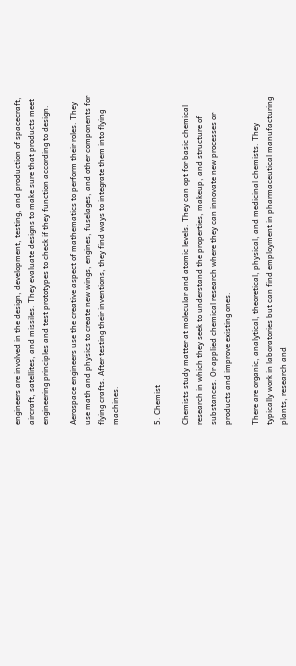engineers are involved in the design, development, testing, and production of spacecraft, aircraft, satellites, and missiles. They evaluate designs to make sure that products meet engineering principles and test prototypes to check if they function according to design.

Aerospace engineers use the creative aspect of mathematics to perform their roles. They use math and physics to create new wings, engines, fuselages, and other components for flying crafts. After testing their inventions, they find ways to integrate them into flying machines.


5. Chemist

Chemists study matter at molecular and atomic levels. They can opt for basic chemical research in which they seek to understand the properties, makeup, and structure of substances. Or applied chemical research where they can innovate new processes or products and improve existing ones.

There are organic, analytical, theoretical, physical, and medicinal chemists. They typically work in laboratories but can find employment in pharmaceutical manufacturing plants, research and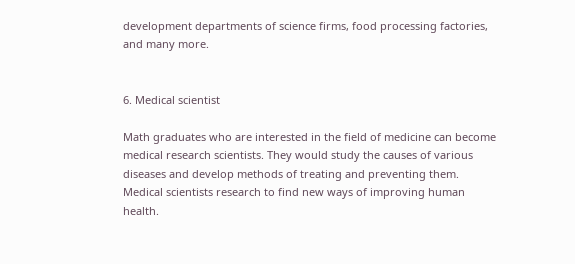development departments of science firms, food processing factories, and many more.


6. Medical scientist

Math graduates who are interested in the field of medicine can become medical research scientists. They would study the causes of various diseases and develop methods of treating and preventing them. Medical scientists research to find new ways of improving human health.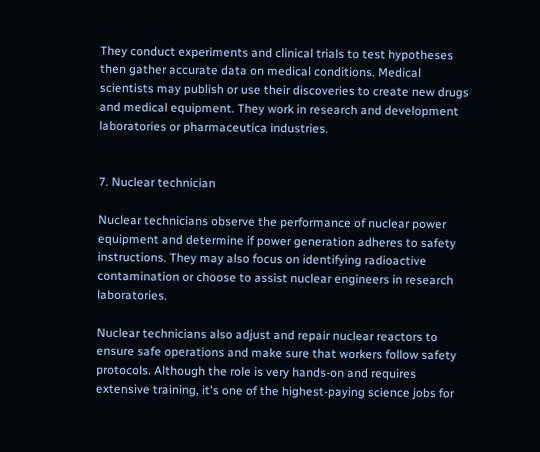They conduct experiments and clinical trials to test hypotheses then gather accurate data on medical conditions. Medical scientists may publish or use their discoveries to create new drugs and medical equipment. They work in research and development laboratories or pharmaceutica industries.


7. Nuclear technician

Nuclear technicians observe the performance of nuclear power equipment and determine if power generation adheres to safety instructions. They may also focus on identifying radioactive contamination or choose to assist nuclear engineers in research laboratories.

Nuclear technicians also adjust and repair nuclear reactors to ensure safe operations and make sure that workers follow safety protocols. Although the role is very hands-on and requires extensive training, it's one of the highest-paying science jobs for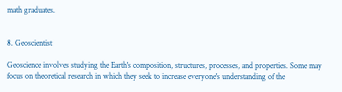math graduates.


8. Geoscientist

Geoscience involves studying the Earth's composition, structures, processes, and properties. Some may focus on theoretical research in which they seek to increase everyone's understanding of the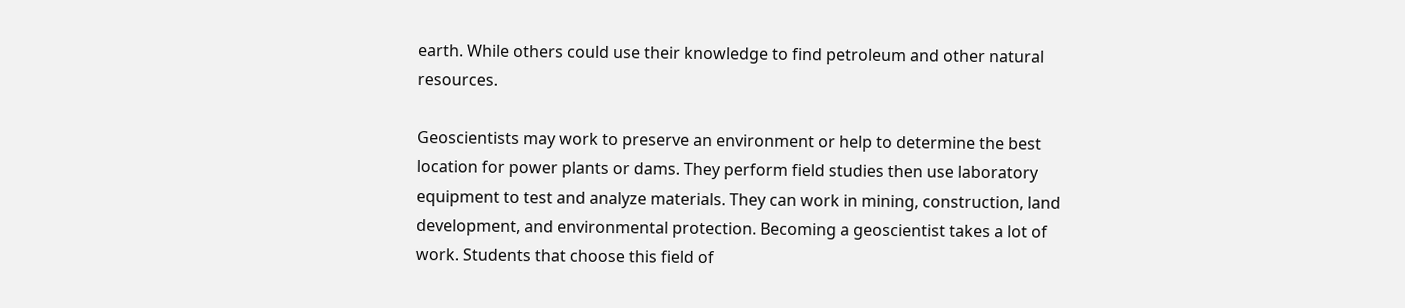earth. While others could use their knowledge to find petroleum and other natural resources.

Geoscientists may work to preserve an environment or help to determine the best location for power plants or dams. They perform field studies then use laboratory equipment to test and analyze materials. They can work in mining, construction, land development, and environmental protection. Becoming a geoscientist takes a lot of work. Students that choose this field of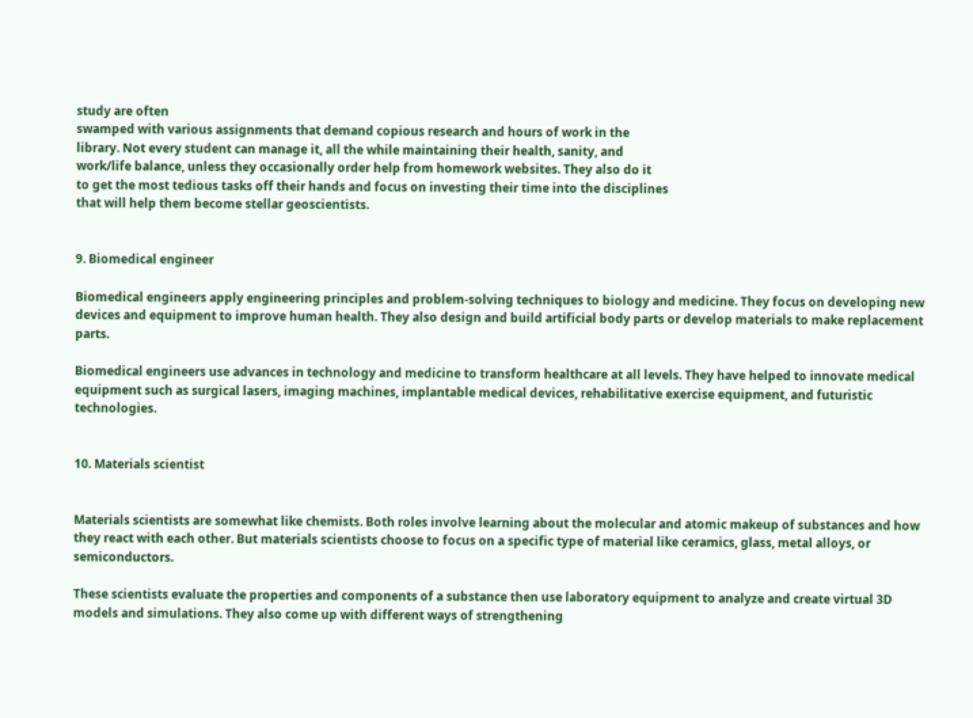study are often
swamped with various assignments that demand copious research and hours of work in the
library. Not every student can manage it, all the while maintaining their health, sanity, and
work/life balance, unless they occasionally order help from homework websites. They also do it
to get the most tedious tasks off their hands and focus on investing their time into the disciplines
that will help them become stellar geoscientists.


9. Biomedical engineer

Biomedical engineers apply engineering principles and problem-solving techniques to biology and medicine. They focus on developing new devices and equipment to improve human health. They also design and build artificial body parts or develop materials to make replacement parts.

Biomedical engineers use advances in technology and medicine to transform healthcare at all levels. They have helped to innovate medical equipment such as surgical lasers, imaging machines, implantable medical devices, rehabilitative exercise equipment, and futuristic technologies.


10. Materials scientist


Materials scientists are somewhat like chemists. Both roles involve learning about the molecular and atomic makeup of substances and how they react with each other. But materials scientists choose to focus on a specific type of material like ceramics, glass, metal alloys, or semiconductors.

These scientists evaluate the properties and components of a substance then use laboratory equipment to analyze and create virtual 3D models and simulations. They also come up with different ways of strengthening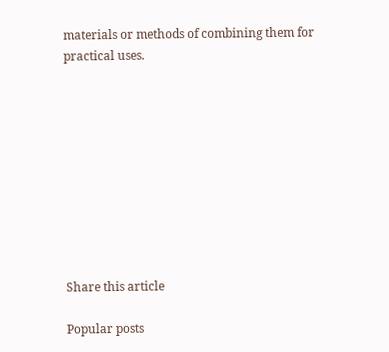materials or methods of combining them for practical uses.










Share this article

Popular posts